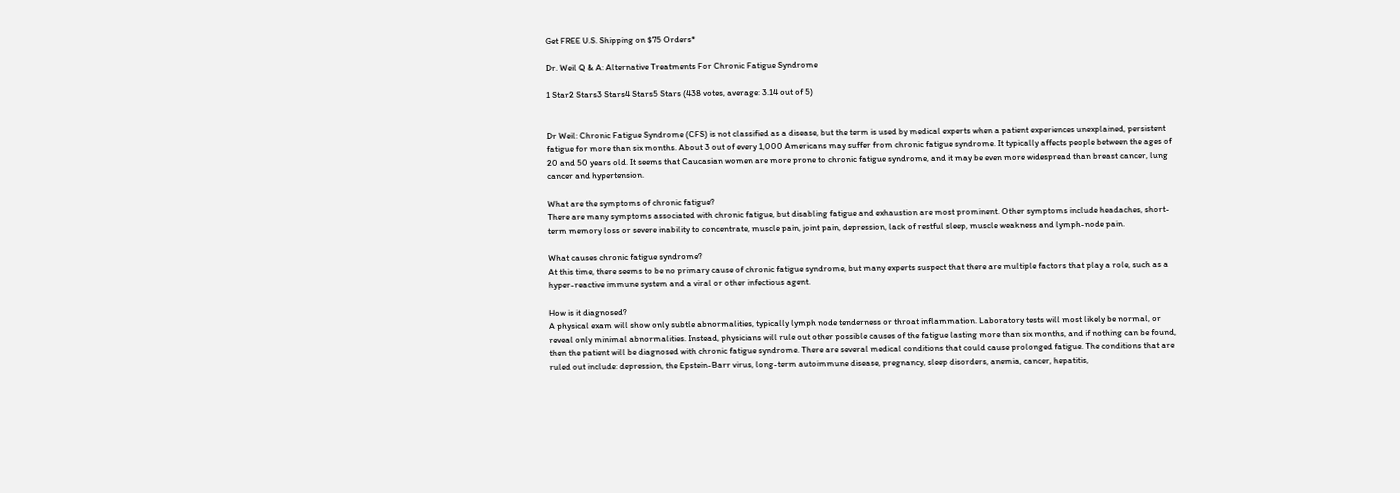Get FREE U.S. Shipping on $75 Orders*

Dr. Weil Q & A: Alternative Treatments For Chronic Fatigue Syndrome

1 Star2 Stars3 Stars4 Stars5 Stars (438 votes, average: 3.14 out of 5)


Dr Weil: Chronic Fatigue Syndrome (CFS) is not classified as a disease, but the term is used by medical experts when a patient experiences unexplained, persistent fatigue for more than six months. About 3 out of every 1,000 Americans may suffer from chronic fatigue syndrome. It typically affects people between the ages of 20 and 50 years old. It seems that Caucasian women are more prone to chronic fatigue syndrome, and it may be even more widespread than breast cancer, lung cancer and hypertension.

What are the symptoms of chronic fatigue?
There are many symptoms associated with chronic fatigue, but disabling fatigue and exhaustion are most prominent. Other symptoms include headaches, short-term memory loss or severe inability to concentrate, muscle pain, joint pain, depression, lack of restful sleep, muscle weakness and lymph-node pain.

What causes chronic fatigue syndrome?
At this time, there seems to be no primary cause of chronic fatigue syndrome, but many experts suspect that there are multiple factors that play a role, such as a hyper-reactive immune system and a viral or other infectious agent.

How is it diagnosed?
A physical exam will show only subtle abnormalities, typically lymph node tenderness or throat inflammation. Laboratory tests will most likely be normal, or reveal only minimal abnormalities. Instead, physicians will rule out other possible causes of the fatigue lasting more than six months, and if nothing can be found, then the patient will be diagnosed with chronic fatigue syndrome. There are several medical conditions that could cause prolonged fatigue. The conditions that are ruled out include: depression, the Epstein-Barr virus, long-term autoimmune disease, pregnancy, sleep disorders, anemia, cancer, hepatitis,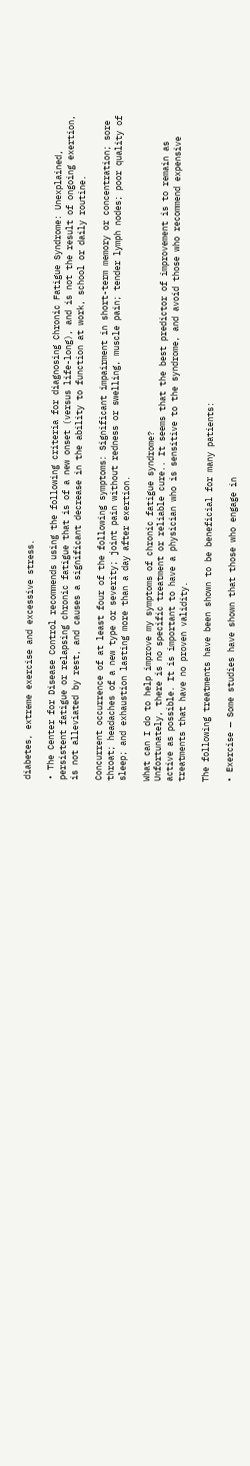diabetes, extreme exercise and excessive stress.

• The Center for Disease Control recommends using the following criteria for diagnosing Chronic Fatigue Syndrome: Unexplained, persistent fatigue or relapsing chronic fatigue that is of a new onset (versus life-long), and is not the result of ongoing exertion, is not alleviated by rest, and causes a significant decrease in the ability to function at work, school or daily routine.

Concurrent occurrence of at least four of the following symptoms: Significant impairment in short-term memory or concentration; sore throat; headaches of a new type or severity; joint pain without redness or swelling, muscle pain; tender lymph nodes; poor quality of sleep; and exhaustion lasting more than a day after exertion.

What can I do to help improve my symptoms of chronic fatigue syndrome?
Unfortunately, there is no specific treatment or reliable cure.. It seems that the best predictor of improvement is to remain as active as possible. It is important to have a physician who is sensitive to the syndrome, and avoid those who recommend expensive treatments that have no proven validity.

The following treatments have been shown to be beneficial for many patients:

• Exercise — Some studies have shown that those who engage in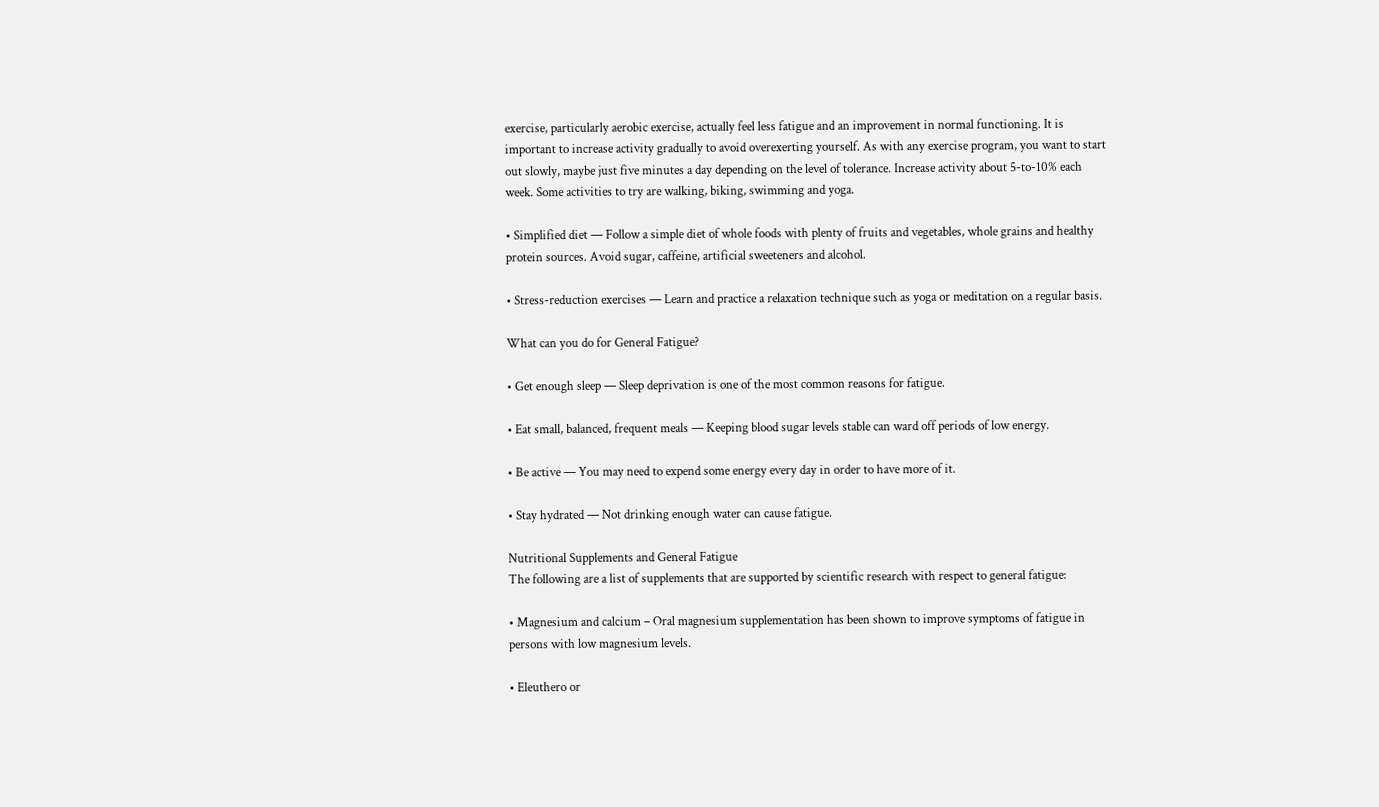exercise, particularly aerobic exercise, actually feel less fatigue and an improvement in normal functioning. It is important to increase activity gradually to avoid overexerting yourself. As with any exercise program, you want to start out slowly, maybe just five minutes a day depending on the level of tolerance. Increase activity about 5-to-10% each week. Some activities to try are walking, biking, swimming and yoga.

• Simplified diet — Follow a simple diet of whole foods with plenty of fruits and vegetables, whole grains and healthy protein sources. Avoid sugar, caffeine, artificial sweeteners and alcohol.

• Stress-reduction exercises — Learn and practice a relaxation technique such as yoga or meditation on a regular basis.

What can you do for General Fatigue?

• Get enough sleep — Sleep deprivation is one of the most common reasons for fatigue.

• Eat small, balanced, frequent meals — Keeping blood sugar levels stable can ward off periods of low energy.

• Be active — You may need to expend some energy every day in order to have more of it.

• Stay hydrated — Not drinking enough water can cause fatigue.

Nutritional Supplements and General Fatigue
The following are a list of supplements that are supported by scientific research with respect to general fatigue:

• Magnesium and calcium – Oral magnesium supplementation has been shown to improve symptoms of fatigue in persons with low magnesium levels.

• Eleuthero or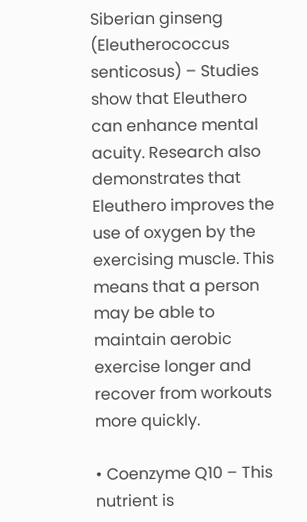Siberian ginseng (Eleutherococcus senticosus) – Studies show that Eleuthero can enhance mental acuity. Research also demonstrates that Eleuthero improves the use of oxygen by the exercising muscle. This means that a person may be able to maintain aerobic exercise longer and recover from workouts more quickly.

• Coenzyme Q10 – This nutrient is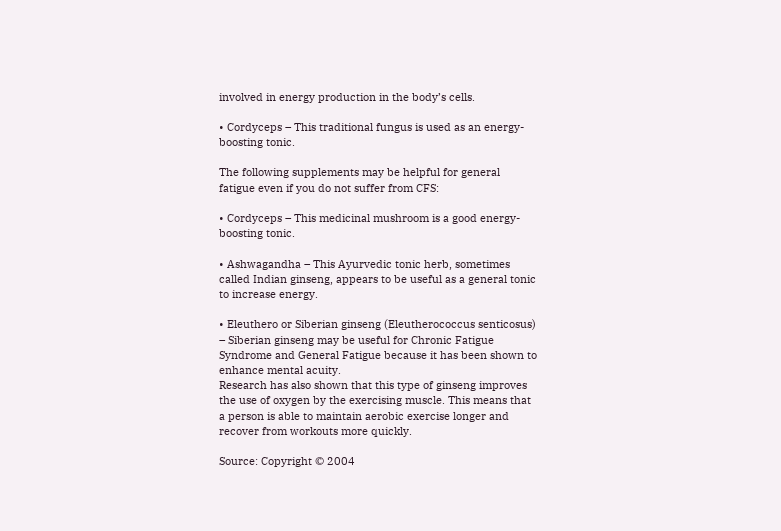involved in energy production in the body’s cells.

• Cordyceps – This traditional fungus is used as an energy-boosting tonic.

The following supplements may be helpful for general fatigue even if you do not suffer from CFS:

• Cordyceps – This medicinal mushroom is a good energy-boosting tonic.

• Ashwagandha – This Ayurvedic tonic herb, sometimes called Indian ginseng, appears to be useful as a general tonic to increase energy.

• Eleuthero or Siberian ginseng (Eleutherococcus senticosus) – Siberian ginseng may be useful for Chronic Fatigue Syndrome and General Fatigue because it has been shown to enhance mental acuity.
Research has also shown that this type of ginseng improves the use of oxygen by the exercising muscle. This means that a person is able to maintain aerobic exercise longer and recover from workouts more quickly.

Source: Copyright © 2004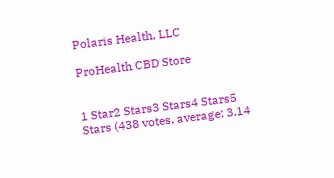Polaris Health, LLC

ProHealth CBD Store


1 Star2 Stars3 Stars4 Stars5 Stars (438 votes, average: 3.14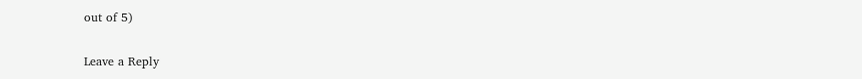out of 5)

Leave a Reply